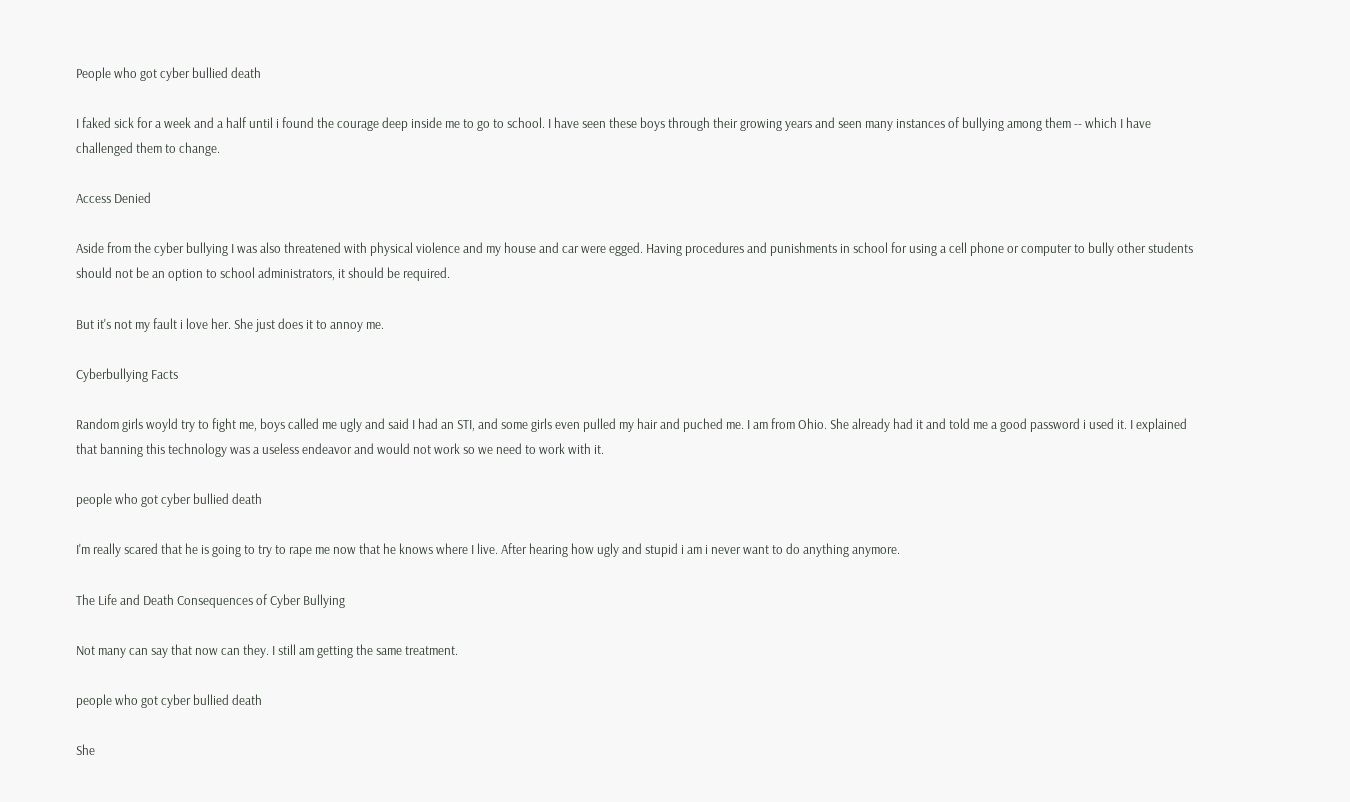People who got cyber bullied death

I faked sick for a week and a half until i found the courage deep inside me to go to school. I have seen these boys through their growing years and seen many instances of bullying among them -- which I have challenged them to change.

Access Denied

Aside from the cyber bullying I was also threatened with physical violence and my house and car were egged. Having procedures and punishments in school for using a cell phone or computer to bully other students should not be an option to school administrators, it should be required.

But it's not my fault i love her. She just does it to annoy me.

Cyberbullying Facts

Random girls woyld try to fight me, boys called me ugly and said I had an STI, and some girls even pulled my hair and puched me. I am from Ohio. She already had it and told me a good password i used it. I explained that banning this technology was a useless endeavor and would not work so we need to work with it.

people who got cyber bullied death

I'm really scared that he is going to try to rape me now that he knows where I live. After hearing how ugly and stupid i am i never want to do anything anymore.

The Life and Death Consequences of Cyber Bullying

Not many can say that now can they. I still am getting the same treatment.

people who got cyber bullied death

She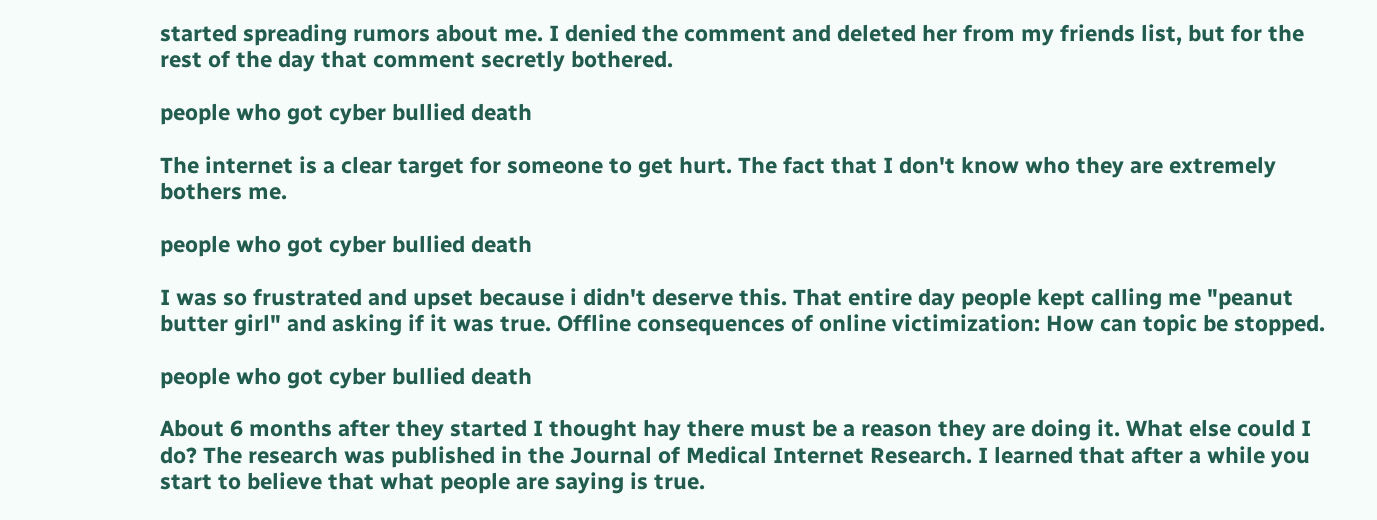started spreading rumors about me. I denied the comment and deleted her from my friends list, but for the rest of the day that comment secretly bothered.

people who got cyber bullied death

The internet is a clear target for someone to get hurt. The fact that I don't know who they are extremely bothers me.

people who got cyber bullied death

I was so frustrated and upset because i didn't deserve this. That entire day people kept calling me "peanut butter girl" and asking if it was true. Offline consequences of online victimization: How can topic be stopped.

people who got cyber bullied death

About 6 months after they started I thought hay there must be a reason they are doing it. What else could I do? The research was published in the Journal of Medical Internet Research. I learned that after a while you start to believe that what people are saying is true.